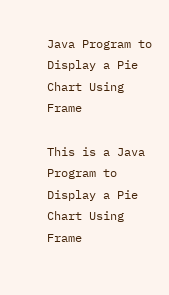Java Program to Display a Pie Chart Using Frame

This is a Java Program to Display a Pie Chart Using Frame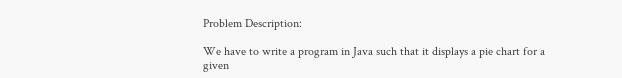Problem Description:

We have to write a program in Java such that it displays a pie chart for a given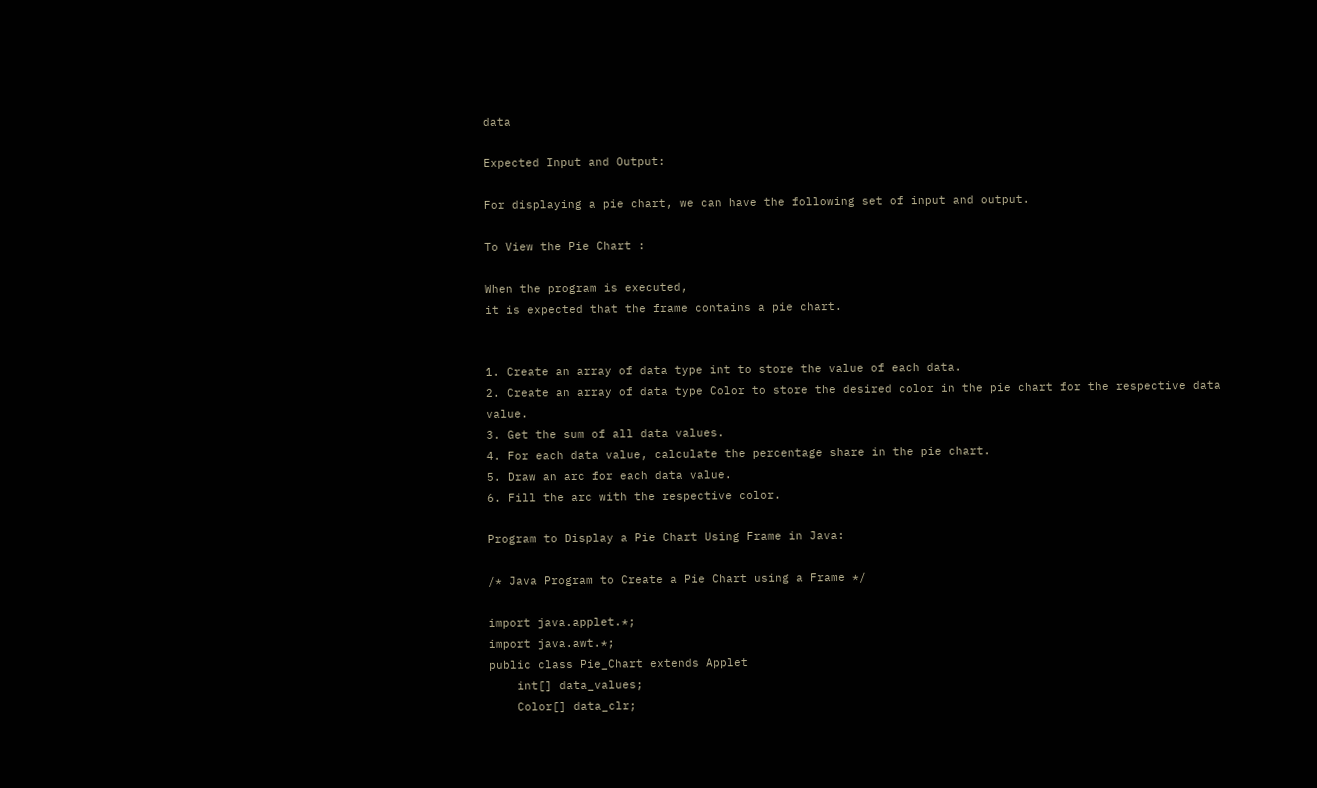data

Expected Input and Output:

For displaying a pie chart, we can have the following set of input and output.

To View the Pie Chart :

When the program is executed,
it is expected that the frame contains a pie chart.


1. Create an array of data type int to store the value of each data.
2. Create an array of data type Color to store the desired color in the pie chart for the respective data value.
3. Get the sum of all data values.
4. For each data value, calculate the percentage share in the pie chart.
5. Draw an arc for each data value.
6. Fill the arc with the respective color.

Program to Display a Pie Chart Using Frame in Java:

/* Java Program to Create a Pie Chart using a Frame */

import java.applet.*;
import java.awt.*;
public class Pie_Chart extends Applet
    int[] data_values;
    Color[] data_clr;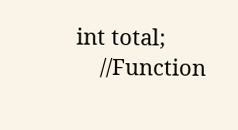int total;
    //Function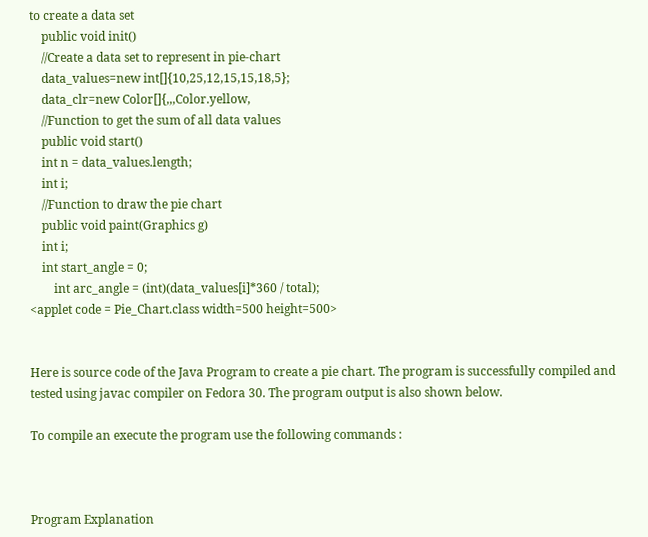to create a data set
    public void init()
    //Create a data set to represent in pie-chart
    data_values=new int[]{10,25,12,15,15,18,5};
    data_clr=new Color[]{,,,Color.yellow,
    //Function to get the sum of all data values
    public void start()
    int n = data_values.length;
    int i;
    //Function to draw the pie chart
    public void paint(Graphics g)
    int i;
    int start_angle = 0;
        int arc_angle = (int)(data_values[i]*360 / total);
<applet code = Pie_Chart.class width=500 height=500>


Here is source code of the Java Program to create a pie chart. The program is successfully compiled and tested using javac compiler on Fedora 30. The program output is also shown below.

To compile an execute the program use the following commands :



Program Explanation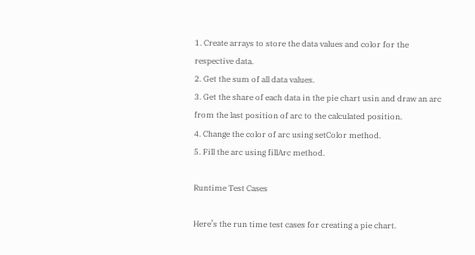1. Create arrays to store the data values and color for the respective data.
2. Get the sum of all data values.
3. Get the share of each data in the pie chart usin and draw an arc from the last position of arc to the calculated position.
4. Change the color of arc using setColor method.
5. Fill the arc using fillArc method.

Runtime Test Cases

Here’s the run time test cases for creating a pie chart.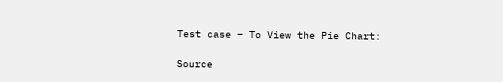Test case – To View the Pie Chart:

Source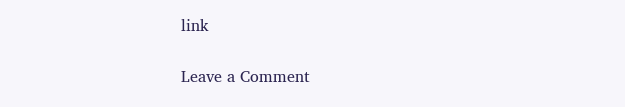link

Leave a Comment